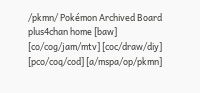/pkmn/ Pokémon Archived Board plus4chan home [baw] [co/cog/jam/mtv] [coc/draw/diy] [pco/coq/cod] [a/mspa/op/pkmn]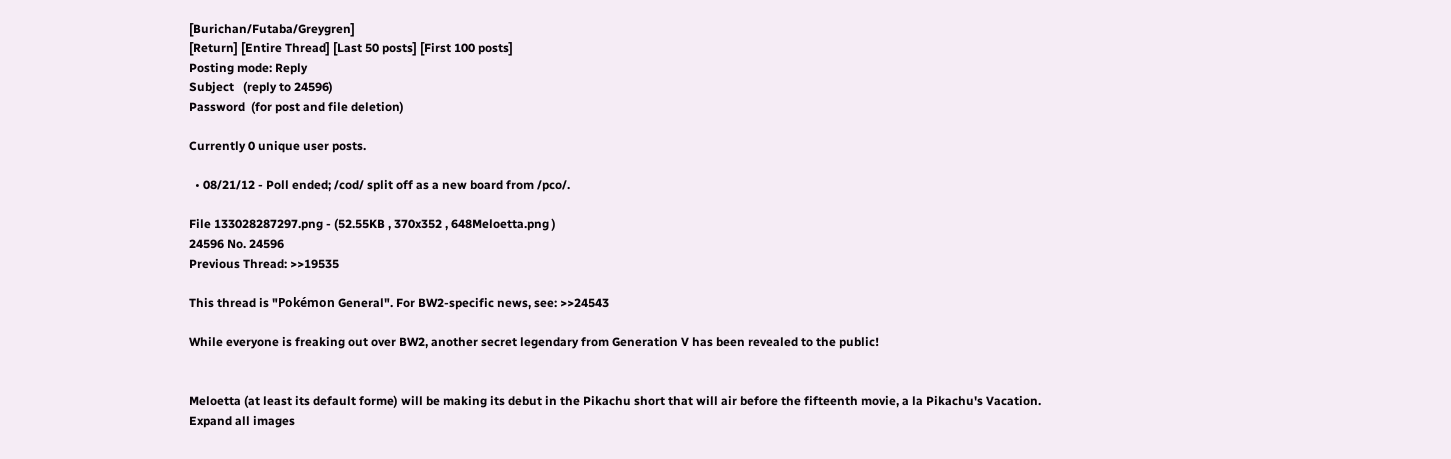[Burichan/Futaba/Greygren]
[Return] [Entire Thread] [Last 50 posts] [First 100 posts]
Posting mode: Reply
Subject   (reply to 24596)
Password  (for post and file deletion)

Currently 0 unique user posts.

  • 08/21/12 - Poll ended; /cod/ split off as a new board from /pco/.

File 133028287297.png - (52.55KB , 370x352 , 648Meloetta.png )
24596 No. 24596
Previous Thread: >>19535

This thread is "Pokémon General". For BW2-specific news, see: >>24543

While everyone is freaking out over BW2, another secret legendary from Generation V has been revealed to the public!


Meloetta (at least its default forme) will be making its debut in the Pikachu short that will air before the fifteenth movie, a la Pikachu's Vacation.
Expand all images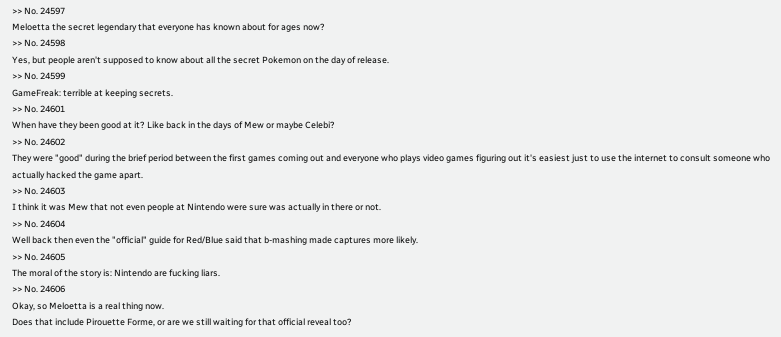>> No. 24597
Meloetta the secret legendary that everyone has known about for ages now?
>> No. 24598
Yes, but people aren't supposed to know about all the secret Pokemon on the day of release.
>> No. 24599
GameFreak: terrible at keeping secrets.
>> No. 24601
When have they been good at it? Like back in the days of Mew or maybe Celebi?
>> No. 24602
They were "good" during the brief period between the first games coming out and everyone who plays video games figuring out it's easiest just to use the internet to consult someone who actually hacked the game apart.
>> No. 24603
I think it was Mew that not even people at Nintendo were sure was actually in there or not.
>> No. 24604
Well back then even the "official" guide for Red/Blue said that b-mashing made captures more likely.
>> No. 24605
The moral of the story is: Nintendo are fucking liars.
>> No. 24606
Okay, so Meloetta is a real thing now.
Does that include Pirouette Forme, or are we still waiting for that official reveal too?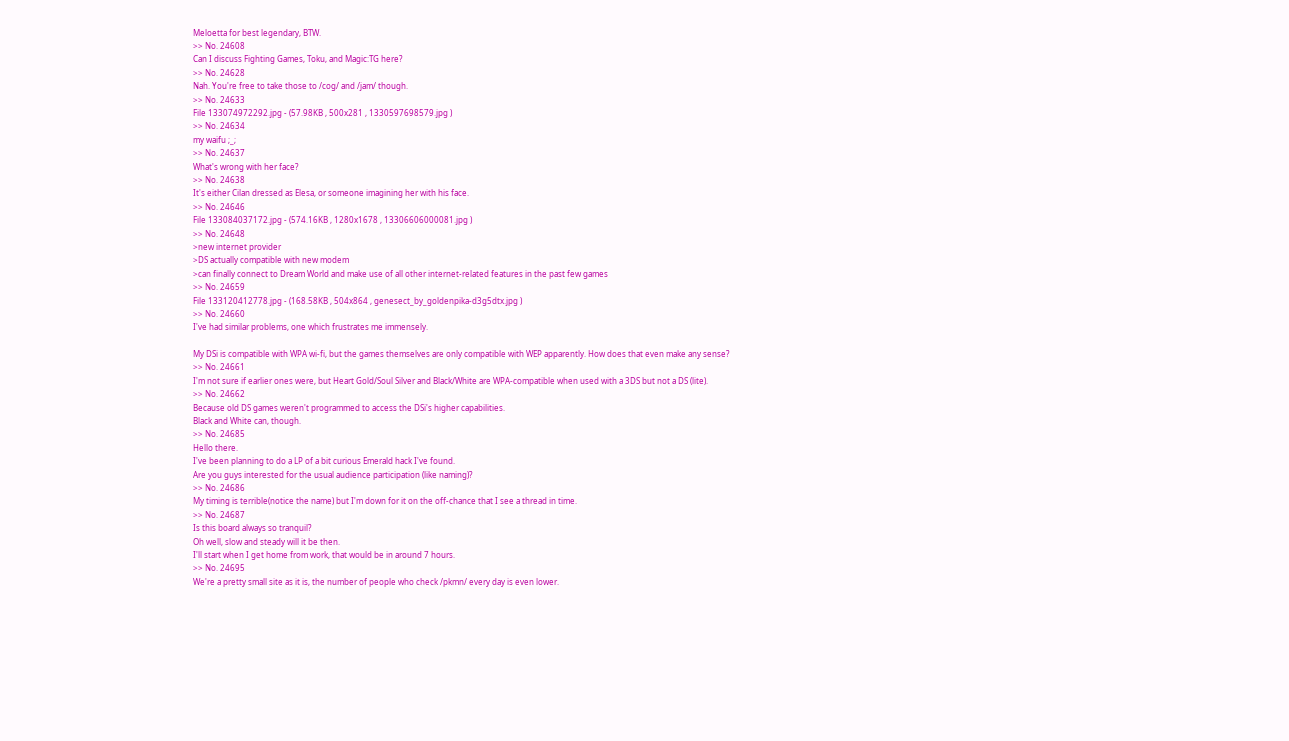Meloetta for best legendary, BTW.
>> No. 24608
Can I discuss Fighting Games, Toku, and Magic:TG here?
>> No. 24628
Nah. You're free to take those to /cog/ and /jam/ though.
>> No. 24633
File 133074972292.jpg - (57.98KB , 500x281 , 1330597698579.jpg )
>> No. 24634
my waifu ;_;
>> No. 24637
What's wrong with her face?
>> No. 24638
It's either Cilan dressed as Elesa, or someone imagining her with his face.
>> No. 24646
File 133084037172.jpg - (574.16KB , 1280x1678 , 13306606000081.jpg )
>> No. 24648
>new internet provider
>DS actually compatible with new modem
>can finally connect to Dream World and make use of all other internet-related features in the past few games
>> No. 24659
File 133120412778.jpg - (168.58KB , 504x864 , genesect_by_goldenpika-d3g5dtx.jpg )
>> No. 24660
I've had similar problems, one which frustrates me immensely.

My DSi is compatible with WPA wi-fi, but the games themselves are only compatible with WEP apparently. How does that even make any sense?
>> No. 24661
I'm not sure if earlier ones were, but Heart Gold/Soul Silver and Black/White are WPA-compatible when used with a 3DS but not a DS (lite).
>> No. 24662
Because old DS games weren't programmed to access the DSi's higher capabilities.
Black and White can, though.
>> No. 24685
Hello there.
I've been planning to do a LP of a bit curious Emerald hack I've found.
Are you guys interested for the usual audience participation (like naming)?
>> No. 24686
My timing is terrible(notice the name) but I'm down for it on the off-chance that I see a thread in time.
>> No. 24687
Is this board always so tranquil?
Oh well, slow and steady will it be then.
I'll start when I get home from work, that would be in around 7 hours.
>> No. 24695
We're a pretty small site as it is, the number of people who check /pkmn/ every day is even lower.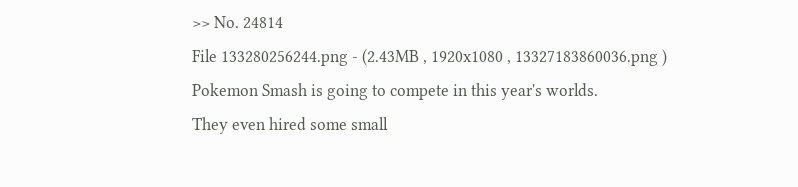>> No. 24814
File 133280256244.png - (2.43MB , 1920x1080 , 13327183860036.png )
Pokemon Smash is going to compete in this year's worlds.
They even hired some small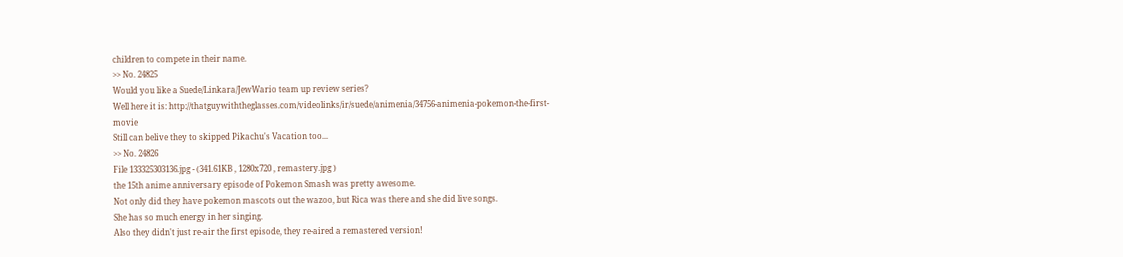children to compete in their name.
>> No. 24825
Would you like a Suede/Linkara/JewWario team up review series?
Well here it is: http://thatguywiththeglasses.com/videolinks/ir/suede/animenia/34756-animenia-pokemon-the-first-movie
Still can belive they to skipped Pikachu's Vacation too...
>> No. 24826
File 133325303136.jpg - (341.61KB , 1280x720 , remastery.jpg )
the 15th anime anniversary episode of Pokemon Smash was pretty awesome.
Not only did they have pokemon mascots out the wazoo, but Rica was there and she did live songs.
She has so much energy in her singing.
Also they didn't just re-air the first episode, they re-aired a remastered version!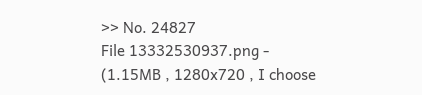>> No. 24827
File 13332530937.png - (1.15MB , 1280x720 , I choose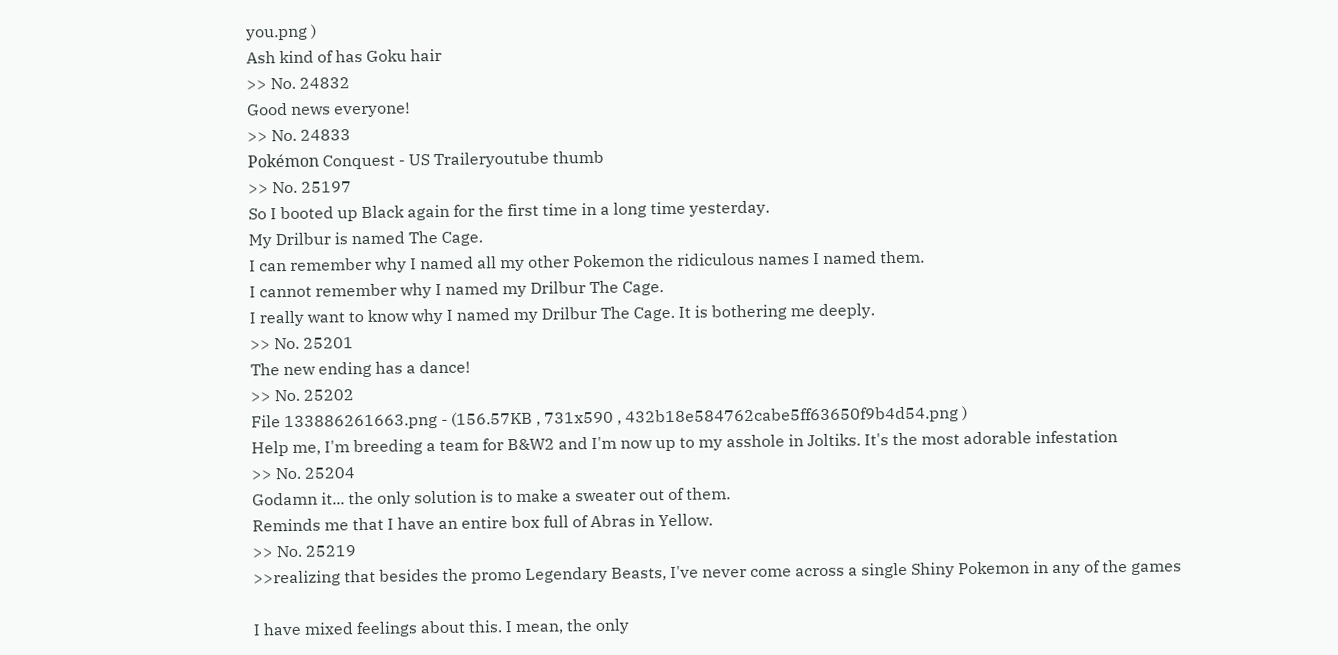you.png )
Ash kind of has Goku hair
>> No. 24832
Good news everyone!
>> No. 24833
Pokémon Conquest - US Traileryoutube thumb
>> No. 25197
So I booted up Black again for the first time in a long time yesterday.
My Drilbur is named The Cage.
I can remember why I named all my other Pokemon the ridiculous names I named them.
I cannot remember why I named my Drilbur The Cage.
I really want to know why I named my Drilbur The Cage. It is bothering me deeply.
>> No. 25201
The new ending has a dance!
>> No. 25202
File 133886261663.png - (156.57KB , 731x590 , 432b18e584762cabe5ff63650f9b4d54.png )
Help me, I'm breeding a team for B&W2 and I'm now up to my asshole in Joltiks. It's the most adorable infestation
>> No. 25204
Godamn it... the only solution is to make a sweater out of them.
Reminds me that I have an entire box full of Abras in Yellow.
>> No. 25219
>>realizing that besides the promo Legendary Beasts, I've never come across a single Shiny Pokemon in any of the games

I have mixed feelings about this. I mean, the only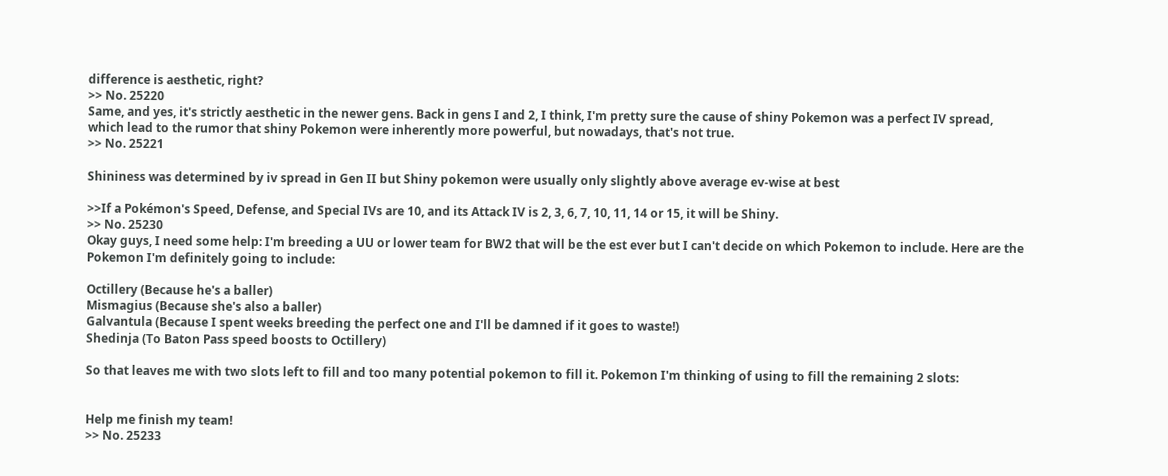difference is aesthetic, right?
>> No. 25220
Same, and yes, it's strictly aesthetic in the newer gens. Back in gens I and 2, I think, I'm pretty sure the cause of shiny Pokemon was a perfect IV spread, which lead to the rumor that shiny Pokemon were inherently more powerful, but nowadays, that's not true.
>> No. 25221

Shininess was determined by iv spread in Gen II but Shiny pokemon were usually only slightly above average ev-wise at best

>>If a Pokémon's Speed, Defense, and Special IVs are 10, and its Attack IV is 2, 3, 6, 7, 10, 11, 14 or 15, it will be Shiny.
>> No. 25230
Okay guys, I need some help: I'm breeding a UU or lower team for BW2 that will be the est ever but I can't decide on which Pokemon to include. Here are the Pokemon I'm definitely going to include:

Octillery (Because he's a baller)
Mismagius (Because she's also a baller)
Galvantula (Because I spent weeks breeding the perfect one and I'll be damned if it goes to waste!)
Shedinja (To Baton Pass speed boosts to Octillery)

So that leaves me with two slots left to fill and too many potential pokemon to fill it. Pokemon I'm thinking of using to fill the remaining 2 slots:


Help me finish my team!
>> No. 25233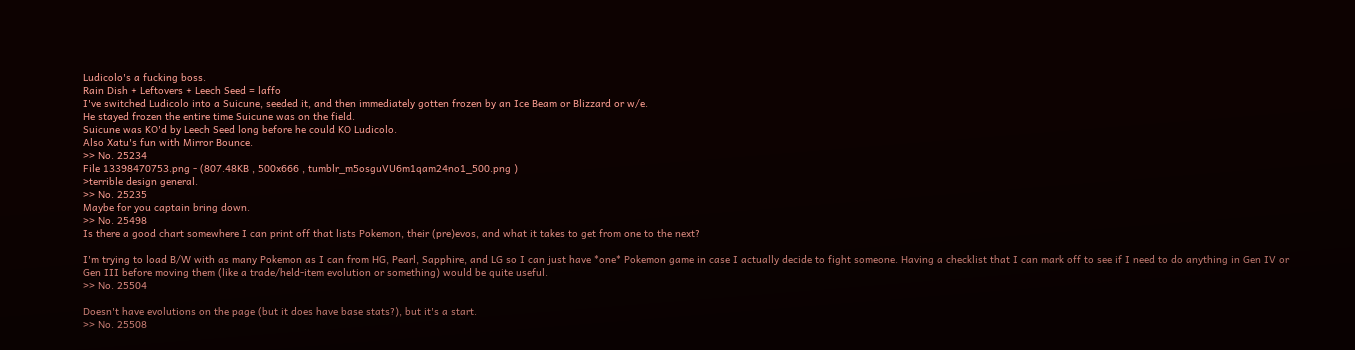Ludicolo's a fucking boss.
Rain Dish + Leftovers + Leech Seed = laffo
I've switched Ludicolo into a Suicune, seeded it, and then immediately gotten frozen by an Ice Beam or Blizzard or w/e.
He stayed frozen the entire time Suicune was on the field.
Suicune was KO'd by Leech Seed long before he could KO Ludicolo.
Also Xatu's fun with Mirror Bounce.
>> No. 25234
File 13398470753.png - (807.48KB , 500x666 , tumblr_m5osguVU6m1qam24no1_500.png )
>terrible design general.
>> No. 25235
Maybe for you captain bring down.
>> No. 25498
Is there a good chart somewhere I can print off that lists Pokemon, their (pre)evos, and what it takes to get from one to the next?

I'm trying to load B/W with as many Pokemon as I can from HG, Pearl, Sapphire, and LG so I can just have *one* Pokemon game in case I actually decide to fight someone. Having a checklist that I can mark off to see if I need to do anything in Gen IV or Gen III before moving them (like a trade/held-item evolution or something) would be quite useful.
>> No. 25504

Doesn't have evolutions on the page (but it does have base stats?), but it's a start.
>> No. 25508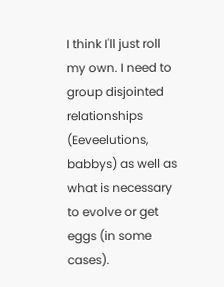I think I'll just roll my own. I need to group disjointed relationships (Eeveelutions, babbys) as well as what is necessary to evolve or get eggs (in some cases).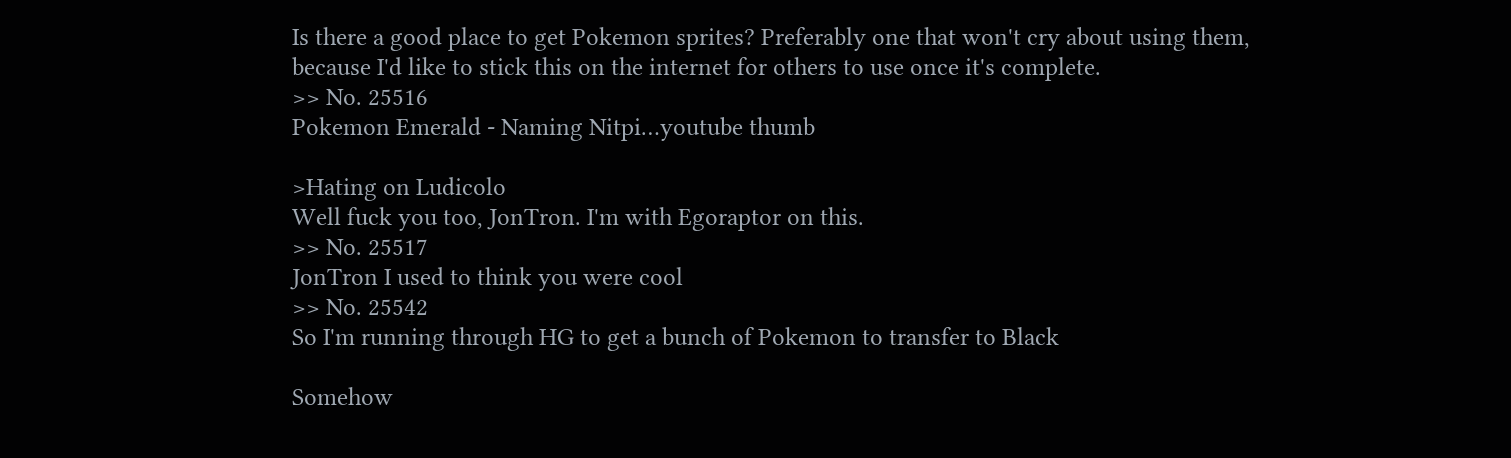Is there a good place to get Pokemon sprites? Preferably one that won't cry about using them, because I'd like to stick this on the internet for others to use once it's complete.
>> No. 25516
Pokemon Emerald - Naming Nitpi…youtube thumb

>Hating on Ludicolo
Well fuck you too, JonTron. I'm with Egoraptor on this.
>> No. 25517
JonTron I used to think you were cool
>> No. 25542
So I'm running through HG to get a bunch of Pokemon to transfer to Black

Somehow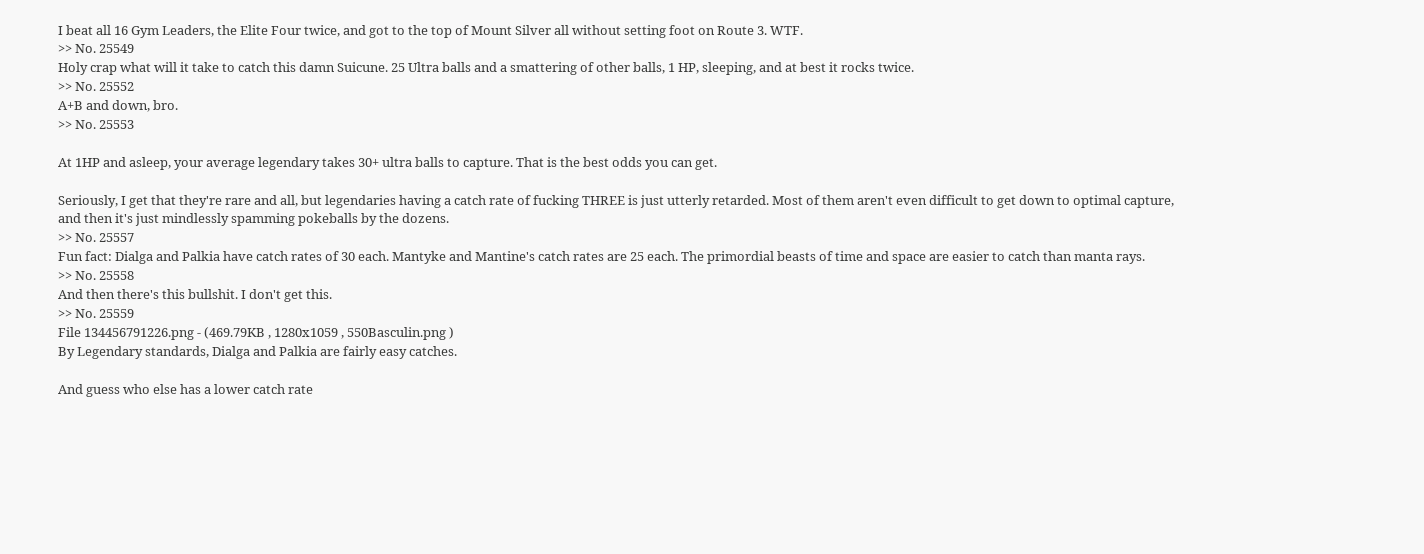I beat all 16 Gym Leaders, the Elite Four twice, and got to the top of Mount Silver all without setting foot on Route 3. WTF.
>> No. 25549
Holy crap what will it take to catch this damn Suicune. 25 Ultra balls and a smattering of other balls, 1 HP, sleeping, and at best it rocks twice.
>> No. 25552
A+B and down, bro.
>> No. 25553

At 1HP and asleep, your average legendary takes 30+ ultra balls to capture. That is the best odds you can get.

Seriously, I get that they're rare and all, but legendaries having a catch rate of fucking THREE is just utterly retarded. Most of them aren't even difficult to get down to optimal capture, and then it's just mindlessly spamming pokeballs by the dozens.
>> No. 25557
Fun fact: Dialga and Palkia have catch rates of 30 each. Mantyke and Mantine's catch rates are 25 each. The primordial beasts of time and space are easier to catch than manta rays.
>> No. 25558
And then there's this bullshit. I don't get this.
>> No. 25559
File 134456791226.png - (469.79KB , 1280x1059 , 550Basculin.png )
By Legendary standards, Dialga and Palkia are fairly easy catches.

And guess who else has a lower catch rate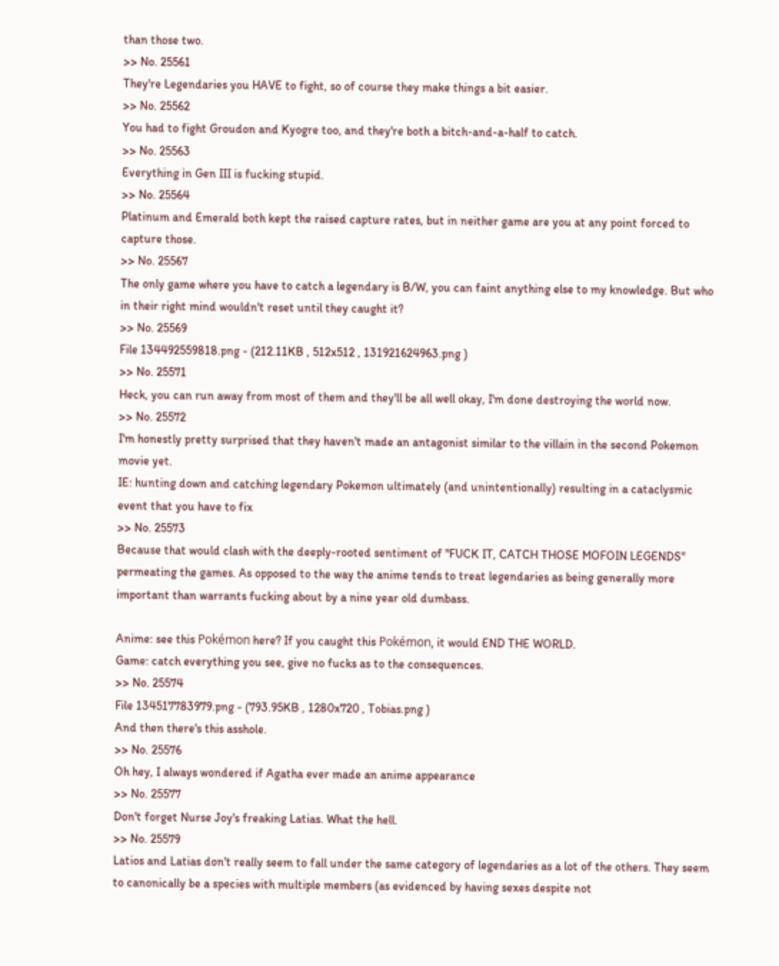than those two.
>> No. 25561
They're Legendaries you HAVE to fight, so of course they make things a bit easier.
>> No. 25562
You had to fight Groudon and Kyogre too, and they're both a bitch-and-a-half to catch.
>> No. 25563
Everything in Gen III is fucking stupid.
>> No. 25564
Platinum and Emerald both kept the raised capture rates, but in neither game are you at any point forced to capture those.
>> No. 25567
The only game where you have to catch a legendary is B/W, you can faint anything else to my knowledge. But who in their right mind wouldn't reset until they caught it?
>> No. 25569
File 134492559818.png - (212.11KB , 512x512 , 131921624963.png )
>> No. 25571
Heck, you can run away from most of them and they'll be all well okay, I'm done destroying the world now.
>> No. 25572
I'm honestly pretty surprised that they haven't made an antagonist similar to the villain in the second Pokemon movie yet.
IE: hunting down and catching legendary Pokemon ultimately (and unintentionally) resulting in a cataclysmic event that you have to fix
>> No. 25573
Because that would clash with the deeply-rooted sentiment of "FUCK IT, CATCH THOSE MOFOIN LEGENDS" permeating the games. As opposed to the way the anime tends to treat legendaries as being generally more important than warrants fucking about by a nine year old dumbass.

Anime: see this Pokémon here? If you caught this Pokémon, it would END THE WORLD.
Game: catch everything you see, give no fucks as to the consequences.
>> No. 25574
File 134517783979.png - (793.95KB , 1280x720 , Tobias.png )
And then there's this asshole.
>> No. 25576
Oh hey, I always wondered if Agatha ever made an anime appearance
>> No. 25577
Don't forget Nurse Joy's freaking Latias. What the hell.
>> No. 25579
Latios and Latias don't really seem to fall under the same category of legendaries as a lot of the others. They seem to canonically be a species with multiple members (as evidenced by having sexes despite not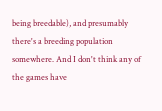being breedable), and presumably there's a breeding population somewhere. And I don't think any of the games have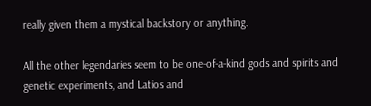really given them a mystical backstory or anything.

All the other legendaries seem to be one-of-a-kind gods and spirits and genetic experiments, and Latios and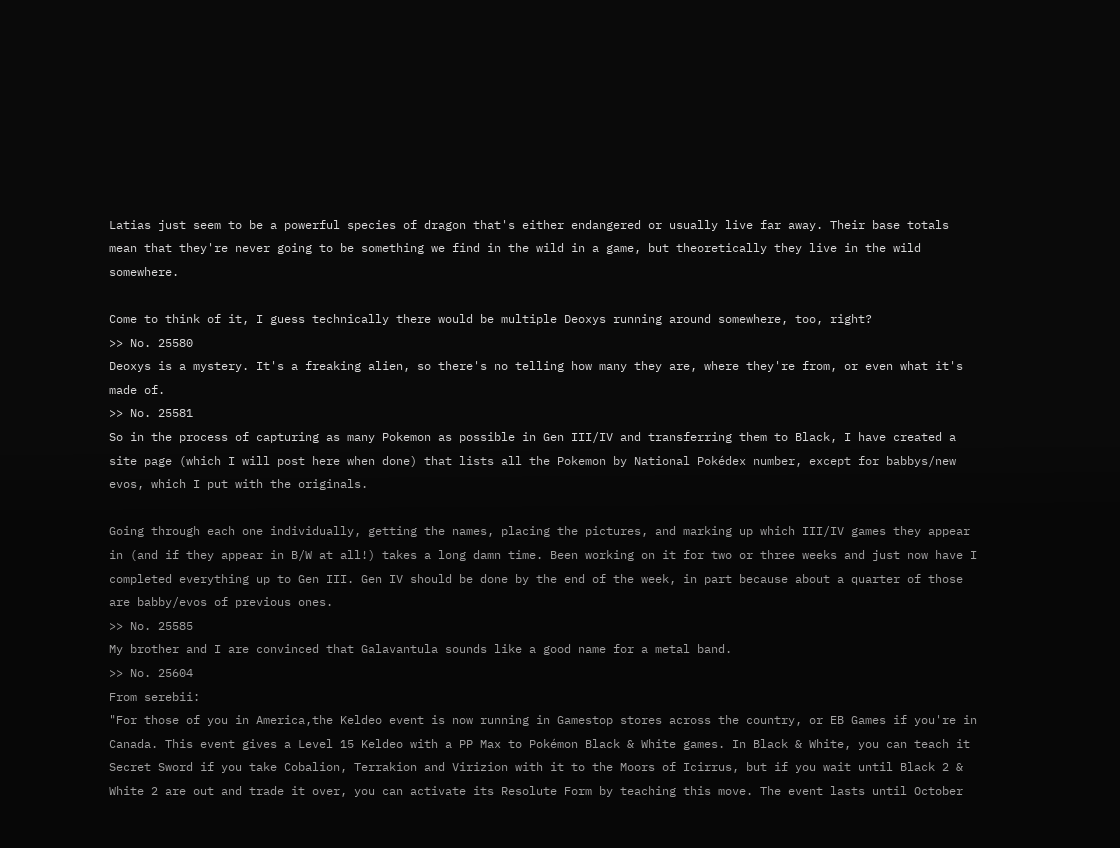Latias just seem to be a powerful species of dragon that's either endangered or usually live far away. Their base totals mean that they're never going to be something we find in the wild in a game, but theoretically they live in the wild somewhere.

Come to think of it, I guess technically there would be multiple Deoxys running around somewhere, too, right?
>> No. 25580
Deoxys is a mystery. It's a freaking alien, so there's no telling how many they are, where they're from, or even what it's made of.
>> No. 25581
So in the process of capturing as many Pokemon as possible in Gen III/IV and transferring them to Black, I have created a site page (which I will post here when done) that lists all the Pokemon by National Pokédex number, except for babbys/new evos, which I put with the originals.

Going through each one individually, getting the names, placing the pictures, and marking up which III/IV games they appear in (and if they appear in B/W at all!) takes a long damn time. Been working on it for two or three weeks and just now have I completed everything up to Gen III. Gen IV should be done by the end of the week, in part because about a quarter of those are babby/evos of previous ones.
>> No. 25585
My brother and I are convinced that Galavantula sounds like a good name for a metal band.
>> No. 25604
From serebii:
"For those of you in America,the Keldeo event is now running in Gamestop stores across the country, or EB Games if you're in Canada. This event gives a Level 15 Keldeo with a PP Max to Pokémon Black & White games. In Black & White, you can teach it Secret Sword if you take Cobalion, Terrakion and Virizion with it to the Moors of Icirrus, but if you wait until Black 2 & White 2 are out and trade it over, you can activate its Resolute Form by teaching this move. The event lasts until October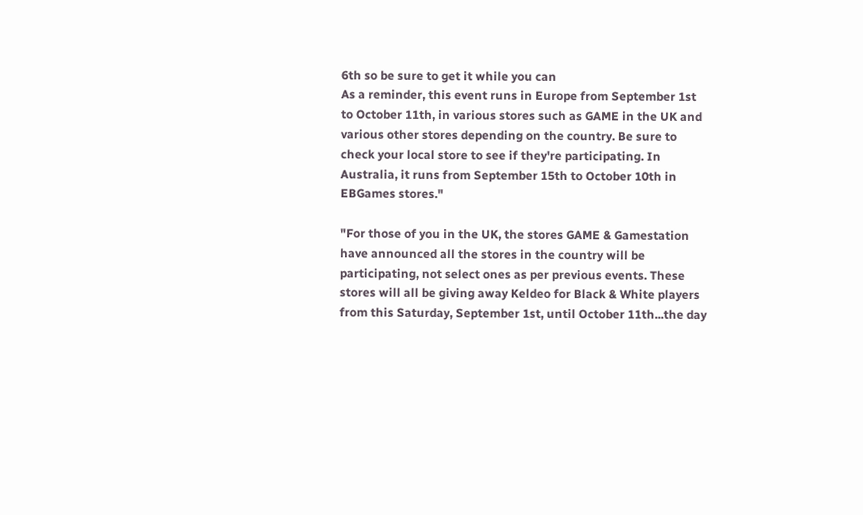6th so be sure to get it while you can
As a reminder, this event runs in Europe from September 1st to October 11th, in various stores such as GAME in the UK and various other stores depending on the country. Be sure to check your local store to see if they're participating. In Australia, it runs from September 15th to October 10th in EBGames stores."

"For those of you in the UK, the stores GAME & Gamestation have announced all the stores in the country will be participating, not select ones as per previous events. These stores will all be giving away Keldeo for Black & White players from this Saturday, September 1st, until October 11th...the day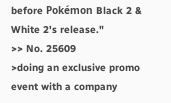before Pokémon Black 2 & White 2's release."
>> No. 25609
>doing an exclusive promo event with a company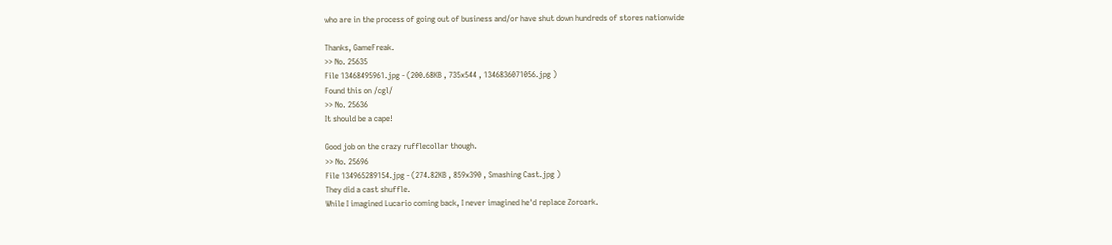who are in the process of going out of business and/or have shut down hundreds of stores nationwide

Thanks, GameFreak.
>> No. 25635
File 13468495961.jpg - (200.68KB , 735x544 , 1346836071056.jpg )
Found this on /cgl/
>> No. 25636
It should be a cape!

Good job on the crazy rufflecollar though.
>> No. 25696
File 134965289154.jpg - (274.82KB , 859x390 , Smashing Cast.jpg )
They did a cast shuffle.
While I imagined Lucario coming back, I never imagined he'd replace Zoroark.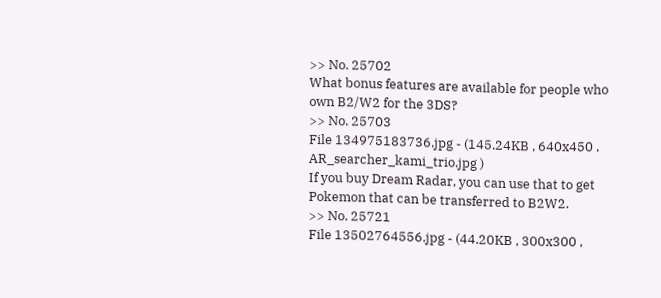>> No. 25702
What bonus features are available for people who own B2/W2 for the 3DS?
>> No. 25703
File 134975183736.jpg - (145.24KB , 640x450 , AR_searcher_kami_trio.jpg )
If you buy Dream Radar, you can use that to get Pokemon that can be transferred to B2W2.
>> No. 25721
File 13502764556.jpg - (44.20KB , 300x300 ,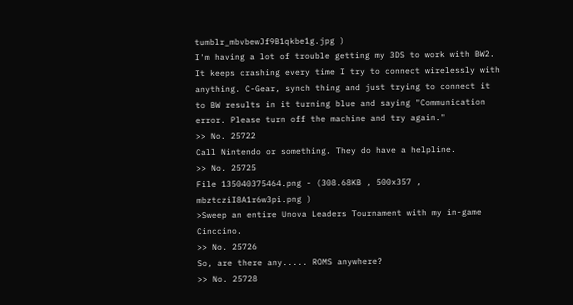tumblr_mbvbewJf9B1qkbe1g.jpg )
I'm having a lot of trouble getting my 3DS to work with BW2. It keeps crashing every time I try to connect wirelessly with anything. C-Gear, synch thing and just trying to connect it to BW results in it turning blue and saying "Communication error. Please turn off the machine and try again."
>> No. 25722
Call Nintendo or something. They do have a helpline.
>> No. 25725
File 135040375464.png - (308.68KB , 500x357 , mbztcziI8A1r6w3pi.png )
>Sweep an entire Unova Leaders Tournament with my in-game Cinccino.
>> No. 25726
So, are there any..... ROMS anywhere?
>> No. 25728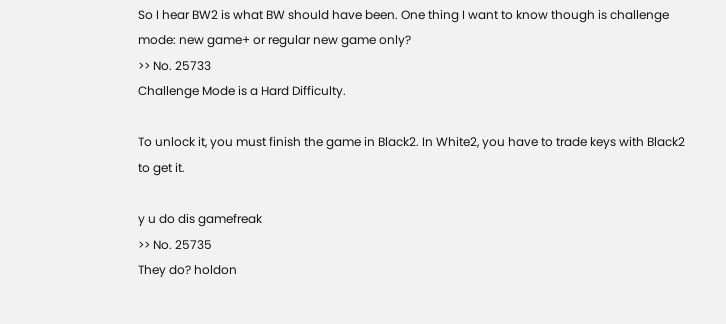So I hear BW2 is what BW should have been. One thing I want to know though is challenge mode: new game+ or regular new game only?
>> No. 25733
Challenge Mode is a Hard Difficulty.

To unlock it, you must finish the game in Black2. In White2, you have to trade keys with Black2 to get it.

y u do dis gamefreak
>> No. 25735
They do? holdon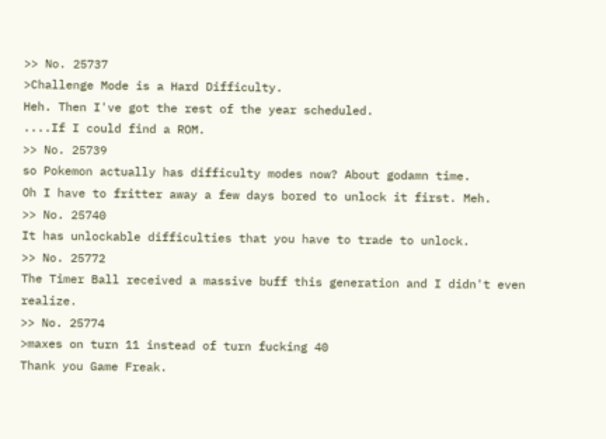>> No. 25737
>Challenge Mode is a Hard Difficulty.
Heh. Then I've got the rest of the year scheduled.
....If I could find a ROM.
>> No. 25739
so Pokemon actually has difficulty modes now? About godamn time.
Oh I have to fritter away a few days bored to unlock it first. Meh.
>> No. 25740
It has unlockable difficulties that you have to trade to unlock.
>> No. 25772
The Timer Ball received a massive buff this generation and I didn't even realize.
>> No. 25774
>maxes on turn 11 instead of turn fucking 40
Thank you Game Freak.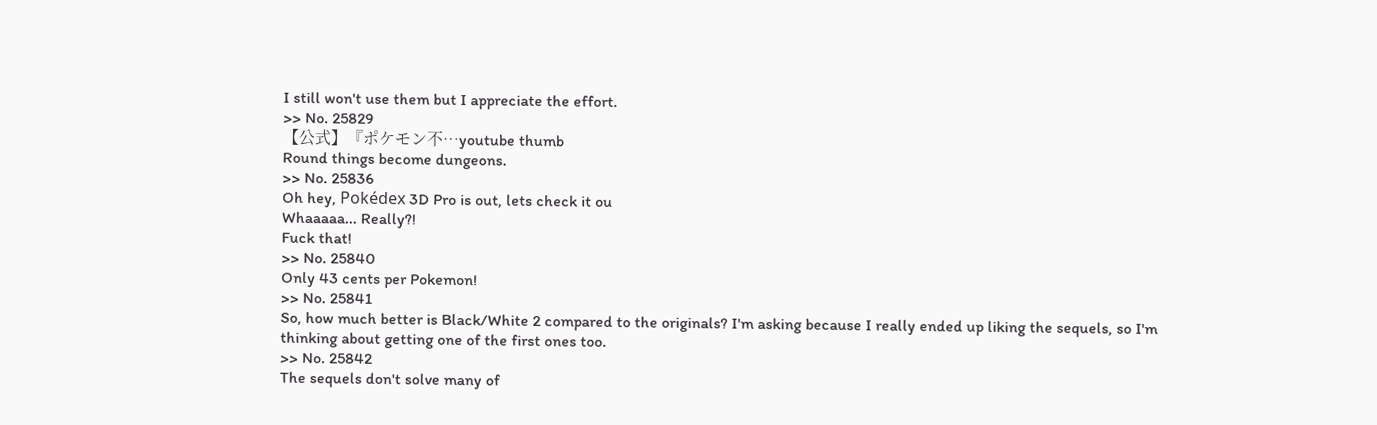I still won't use them but I appreciate the effort.
>> No. 25829
【公式】『ポケモン不…youtube thumb
Round things become dungeons.
>> No. 25836
Oh hey, Pokédex 3D Pro is out, lets check it ou
Whaaaaa... Really?!
Fuck that!
>> No. 25840
Only 43 cents per Pokemon!
>> No. 25841
So, how much better is Black/White 2 compared to the originals? I'm asking because I really ended up liking the sequels, so I'm thinking about getting one of the first ones too.
>> No. 25842
The sequels don't solve many of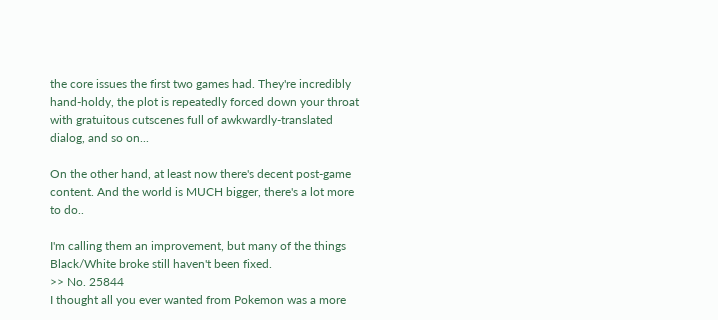the core issues the first two games had. They're incredibly hand-holdy, the plot is repeatedly forced down your throat with gratuitous cutscenes full of awkwardly-translated dialog, and so on...

On the other hand, at least now there's decent post-game content. And the world is MUCH bigger, there's a lot more to do..

I'm calling them an improvement, but many of the things Black/White broke still haven't been fixed.
>> No. 25844
I thought all you ever wanted from Pokemon was a more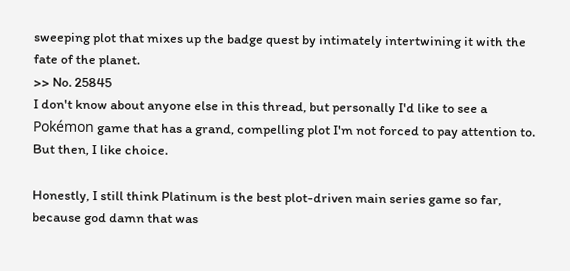sweeping plot that mixes up the badge quest by intimately intertwining it with the fate of the planet.
>> No. 25845
I don't know about anyone else in this thread, but personally I'd like to see a Pokémon game that has a grand, compelling plot I'm not forced to pay attention to. But then, I like choice.

Honestly, I still think Platinum is the best plot-driven main series game so far, because god damn that was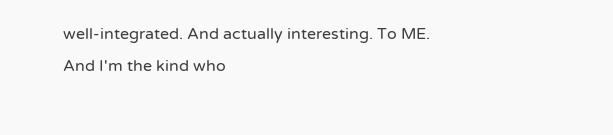well-integrated. And actually interesting. To ME. And I'm the kind who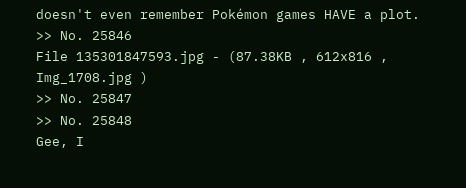doesn't even remember Pokémon games HAVE a plot.
>> No. 25846
File 135301847593.jpg - (87.38KB , 612x816 , Img_1708.jpg )
>> No. 25847
>> No. 25848
Gee, I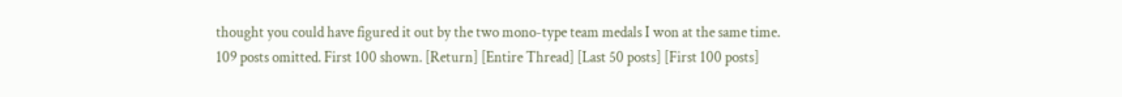thought you could have figured it out by the two mono-type team medals I won at the same time.
109 posts omitted. First 100 shown. [Return] [Entire Thread] [Last 50 posts] [First 100 posts]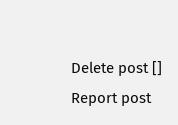Delete post []
Report post